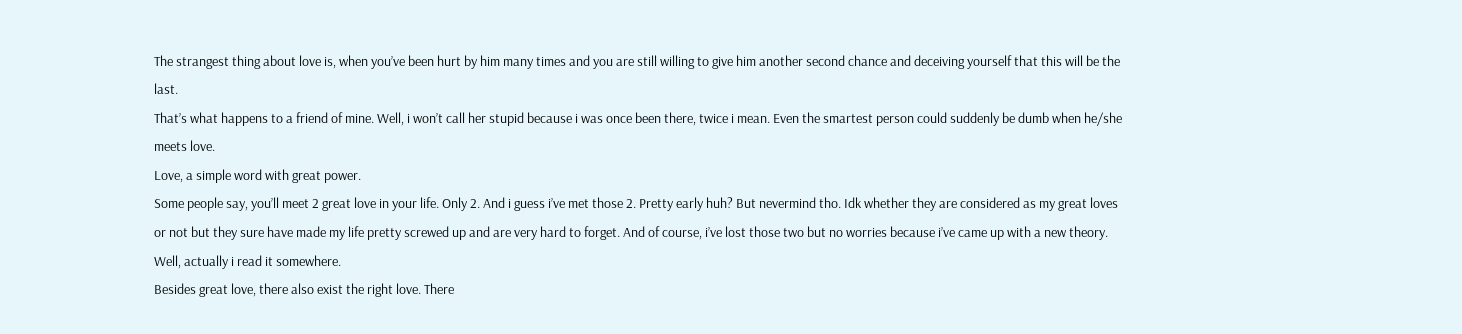The strangest thing about love is, when you’ve been hurt by him many times and you are still willing to give him another second chance and deceiving yourself that this will be the last.
That’s what happens to a friend of mine. Well, i won’t call her stupid because i was once been there, twice i mean. Even the smartest person could suddenly be dumb when he/she meets love.
Love, a simple word with great power.
Some people say, you’ll meet 2 great love in your life. Only 2. And i guess i’ve met those 2. Pretty early huh? But nevermind tho. Idk whether they are considered as my great loves or not but they sure have made my life pretty screwed up and are very hard to forget. And of course, i’ve lost those two but no worries because i’ve came up with a new theory. Well, actually i read it somewhere.
Besides great love, there also exist the right love. There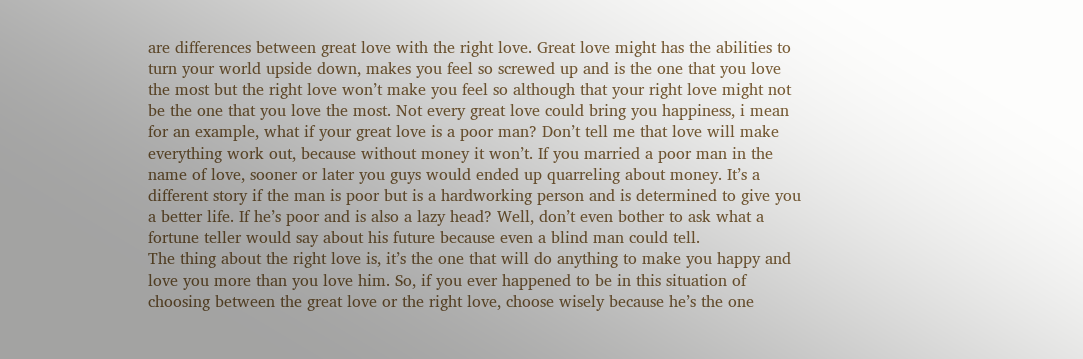are differences between great love with the right love. Great love might has the abilities to turn your world upside down, makes you feel so screwed up and is the one that you love the most but the right love won’t make you feel so although that your right love might not be the one that you love the most. Not every great love could bring you happiness, i mean for an example, what if your great love is a poor man? Don’t tell me that love will make everything work out, because without money it won’t. If you married a poor man in the name of love, sooner or later you guys would ended up quarreling about money. It’s a different story if the man is poor but is a hardworking person and is determined to give you a better life. If he’s poor and is also a lazy head? Well, don’t even bother to ask what a fortune teller would say about his future because even a blind man could tell.
The thing about the right love is, it’s the one that will do anything to make you happy and love you more than you love him. So, if you ever happened to be in this situation of choosing between the great love or the right love, choose wisely because he’s the one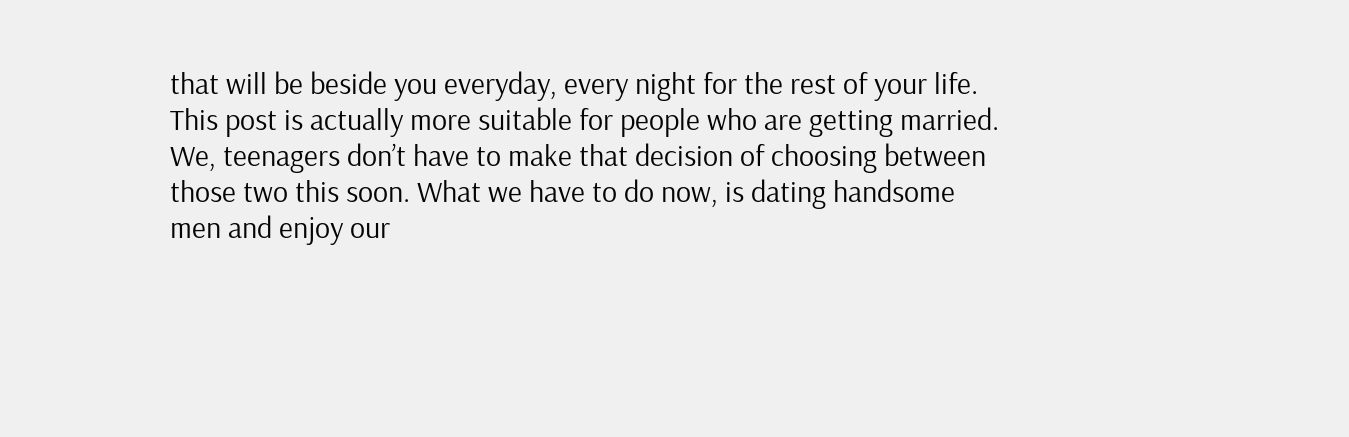that will be beside you everyday, every night for the rest of your life.
This post is actually more suitable for people who are getting married. We, teenagers don’t have to make that decision of choosing between those two this soon. What we have to do now, is dating handsome men and enjoy our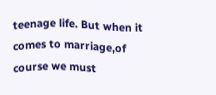teenage life. But when it comes to marriage,of course we must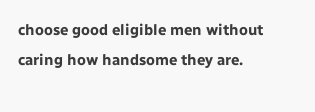choose good eligible men without caring how handsome they are.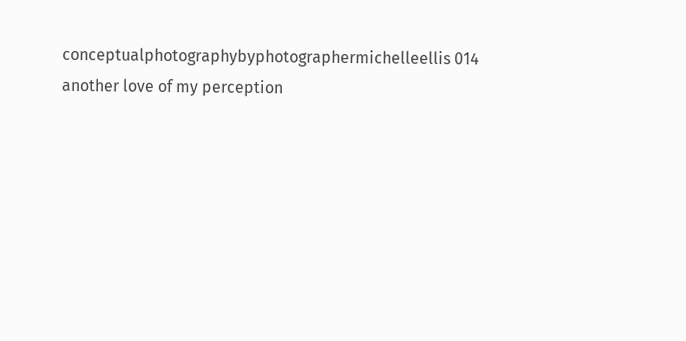conceptualphotographybyphotographermichelleellis 014 another love of my perception